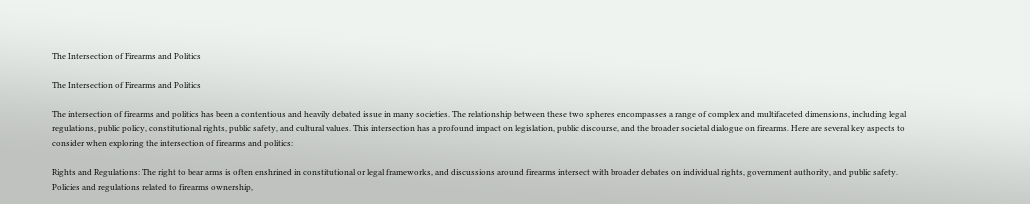The Intersection of Firearms and Politics

The Intersection of Firearms and Politics

The intersection of firearms and politics has been a contentious and heavily debated issue in many societies. The relationship between these two spheres encompasses a range of complex and multifaceted dimensions, including legal regulations, public policy, constitutional rights, public safety, and cultural values. This intersection has a profound impact on legislation, public discourse, and the broader societal dialogue on firearms. Here are several key aspects to consider when exploring the intersection of firearms and politics:

Rights and Regulations: The right to bear arms is often enshrined in constitutional or legal frameworks, and discussions around firearms intersect with broader debates on individual rights, government authority, and public safety. Policies and regulations related to firearms ownership,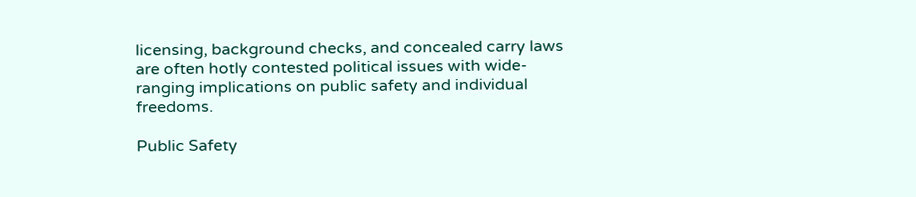licensing, background checks, and concealed carry laws are often hotly contested political issues with wide-ranging implications on public safety and individual freedoms.

Public Safety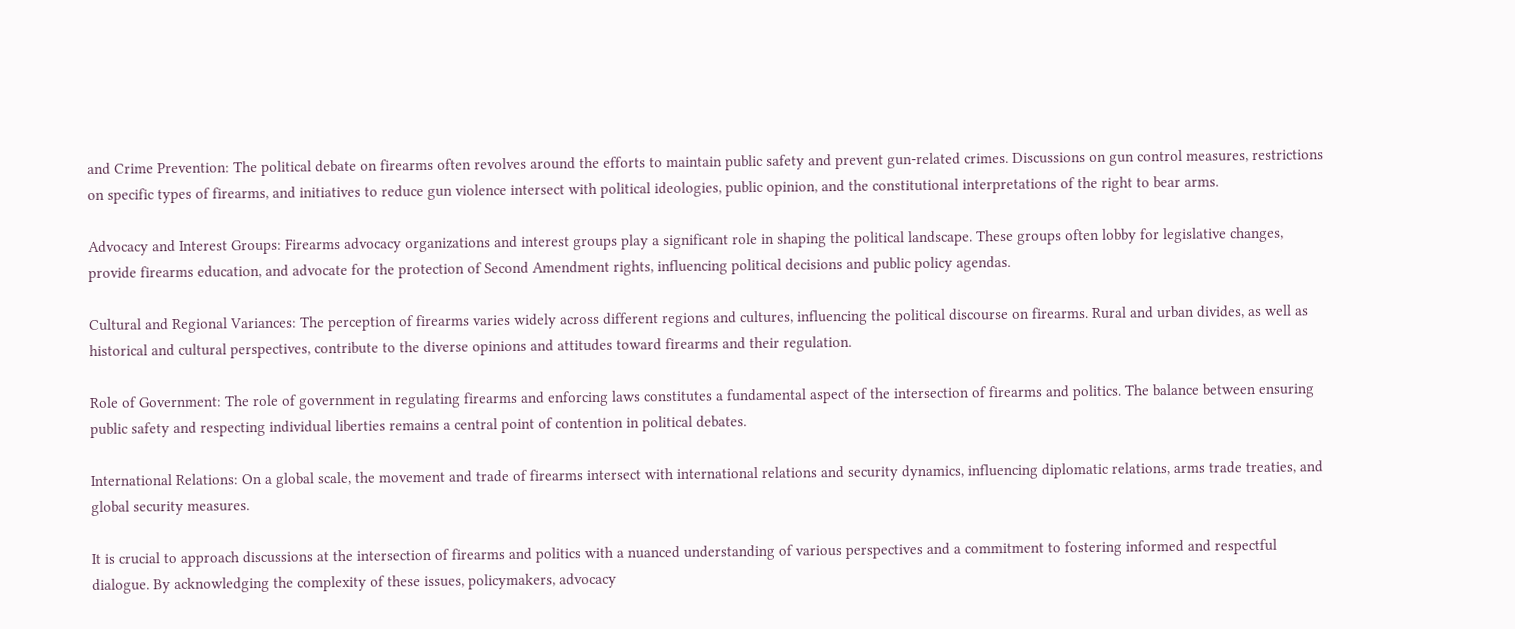and Crime Prevention: The political debate on firearms often revolves around the efforts to maintain public safety and prevent gun-related crimes. Discussions on gun control measures, restrictions on specific types of firearms, and initiatives to reduce gun violence intersect with political ideologies, public opinion, and the constitutional interpretations of the right to bear arms.

Advocacy and Interest Groups: Firearms advocacy organizations and interest groups play a significant role in shaping the political landscape. These groups often lobby for legislative changes, provide firearms education, and advocate for the protection of Second Amendment rights, influencing political decisions and public policy agendas.

Cultural and Regional Variances: The perception of firearms varies widely across different regions and cultures, influencing the political discourse on firearms. Rural and urban divides, as well as historical and cultural perspectives, contribute to the diverse opinions and attitudes toward firearms and their regulation.

Role of Government: The role of government in regulating firearms and enforcing laws constitutes a fundamental aspect of the intersection of firearms and politics. The balance between ensuring public safety and respecting individual liberties remains a central point of contention in political debates.

International Relations: On a global scale, the movement and trade of firearms intersect with international relations and security dynamics, influencing diplomatic relations, arms trade treaties, and global security measures.

It is crucial to approach discussions at the intersection of firearms and politics with a nuanced understanding of various perspectives and a commitment to fostering informed and respectful dialogue. By acknowledging the complexity of these issues, policymakers, advocacy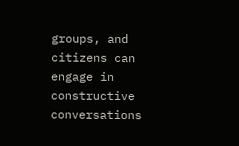groups, and citizens can engage in constructive conversations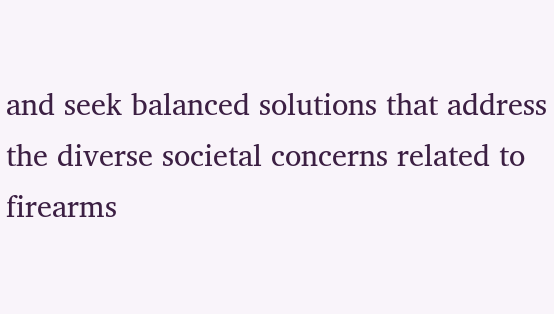and seek balanced solutions that address the diverse societal concerns related to firearms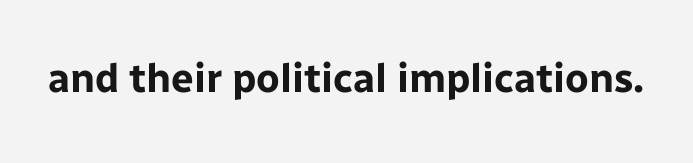and their political implications.